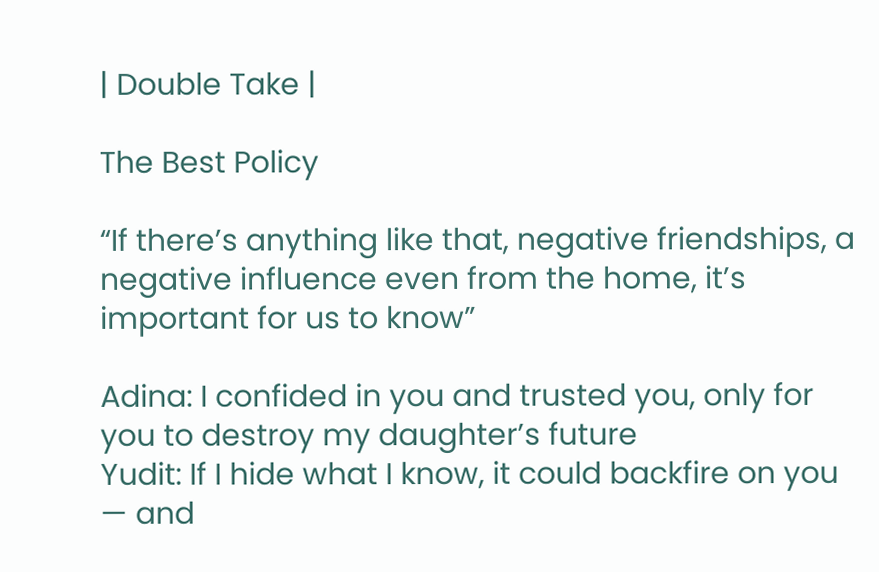| Double Take |

The Best Policy

“If there’s anything like that, negative friendships, a negative influence even from the home, it’s important for us to know”

Adina: I confided in you and trusted you, only for you to destroy my daughter’s future
Yudit: If I hide what I know, it could backfire on you — and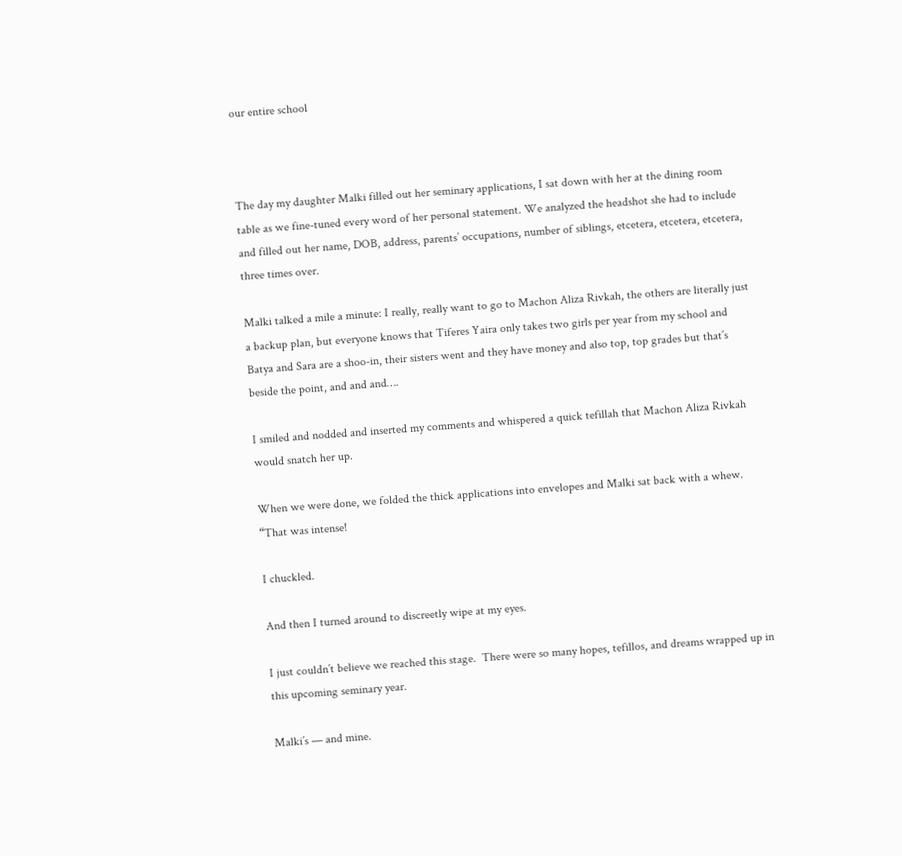our entire school



The day my daughter Malki filled out her seminary applications, I sat down with her at the dining room table as we fine-tuned every word of her personal statement. We analyzed the headshot she had to include and filled out her name, DOB, address, parents’ occupations, number of siblings, etcetera, etcetera, etcetera, three times over.

Malki talked a mile a minute: I really, really want to go to Machon Aliza Rivkah, the others are literally just a backup plan, but everyone knows that Tiferes Yaira only takes two girls per year from my school and Batya and Sara are a shoo-in, their sisters went and they have money and also top, top grades but that’s beside the point, and and and….

I smiled and nodded and inserted my comments and whispered a quick tefillah that Machon Aliza Rivkah would snatch her up.

When we were done, we folded the thick applications into envelopes and Malki sat back with a whew. “That was intense!

I chuckled.

And then I turned around to discreetly wipe at my eyes.

I just couldn’t believe we reached this stage.  There were so many hopes, tefillos, and dreams wrapped up in this upcoming seminary year.

Malki’s — and mine.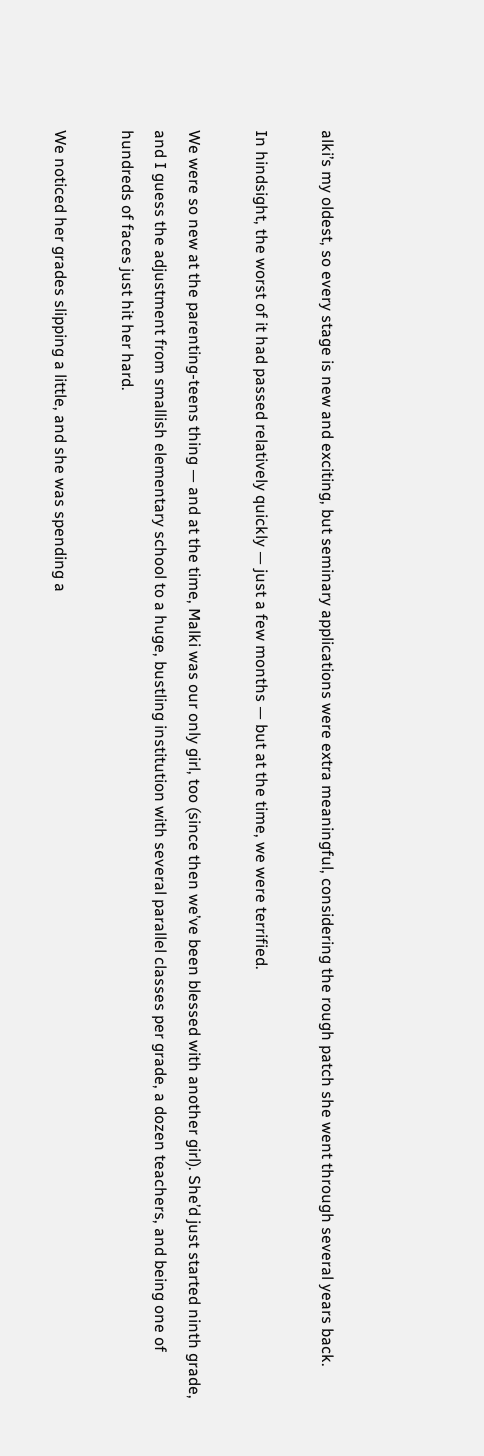alki’s my oldest, so every stage is new and exciting, but seminary applications were extra meaningful, considering the rough patch she went through several years back.

In hindsight, the worst of it had passed relatively quickly — just a few months — but at the time, we were terrified.

We were so new at the parenting-teens thing — and at the time, Malki was our only girl, too (since then we’ve been blessed with another girl). She’d just started ninth grade, and I guess the adjustment from smallish elementary school to a huge, bustling institution with several parallel classes per grade, a dozen teachers, and being one of hundreds of faces just hit her hard.

We noticed her grades slipping a little, and she was spending a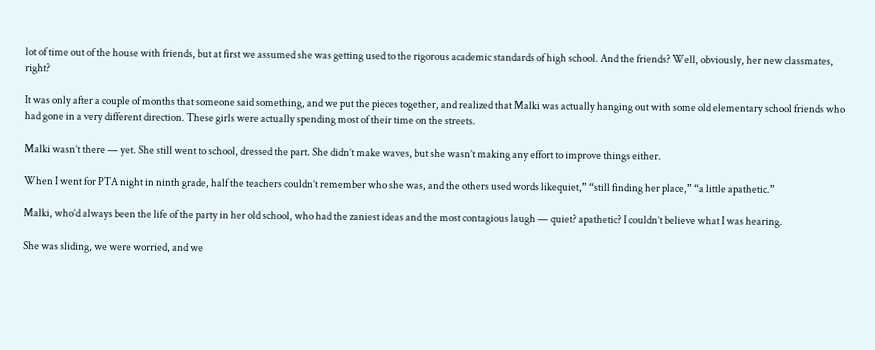lot of time out of the house with friends, but at first we assumed she was getting used to the rigorous academic standards of high school. And the friends? Well, obviously, her new classmates, right?

It was only after a couple of months that someone said something, and we put the pieces together, and realized that Malki was actually hanging out with some old elementary school friends who had gone in a very different direction. These girls were actually spending most of their time on the streets.

Malki wasn’t there — yet. She still went to school, dressed the part. She didn’t make waves, but she wasn’t making any effort to improve things either.

When I went for PTA night in ninth grade, half the teachers couldn’t remember who she was, and the others used words likequiet,” “still finding her place,” “a little apathetic.”

Malki, who’d always been the life of the party in her old school, who had the zaniest ideas and the most contagious laugh — quiet? apathetic? I couldn’t believe what I was hearing.

She was sliding, we were worried, and we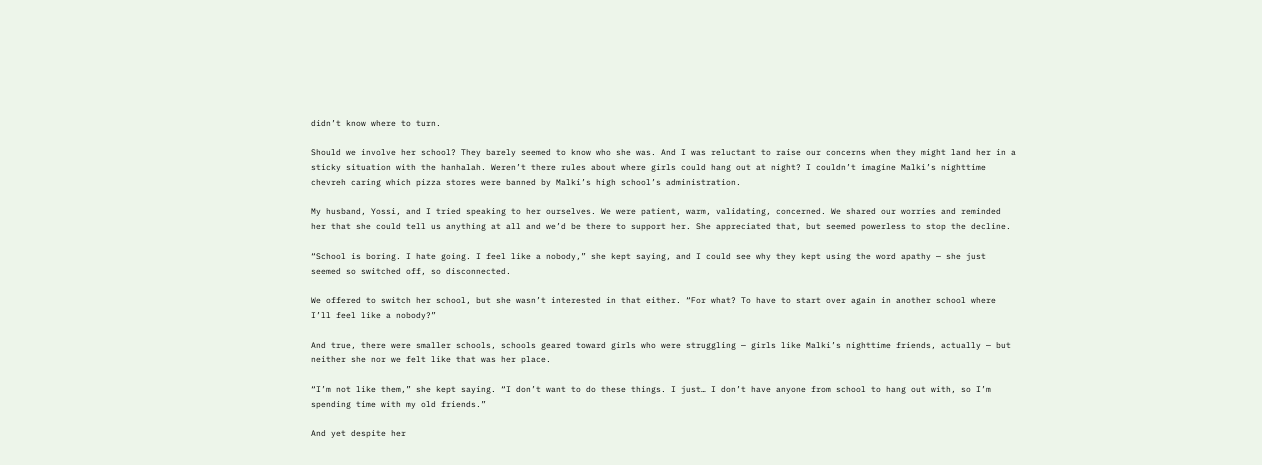didn’t know where to turn.

Should we involve her school? They barely seemed to know who she was. And I was reluctant to raise our concerns when they might land her in a sticky situation with the hanhalah. Weren’t there rules about where girls could hang out at night? I couldn’t imagine Malki’s nighttime chevreh caring which pizza stores were banned by Malki’s high school’s administration.

My husband, Yossi, and I tried speaking to her ourselves. We were patient, warm, validating, concerned. We shared our worries and reminded her that she could tell us anything at all and we’d be there to support her. She appreciated that, but seemed powerless to stop the decline.

“School is boring. I hate going. I feel like a nobody,” she kept saying, and I could see why they kept using the word apathy — she just seemed so switched off, so disconnected.

We offered to switch her school, but she wasn’t interested in that either. “For what? To have to start over again in another school where I’ll feel like a nobody?”

And true, there were smaller schools, schools geared toward girls who were struggling — girls like Malki’s nighttime friends, actually — but neither she nor we felt like that was her place.

“I’m not like them,” she kept saying. “I don’t want to do these things. I just… I don’t have anyone from school to hang out with, so I’m spending time with my old friends.”

And yet despite her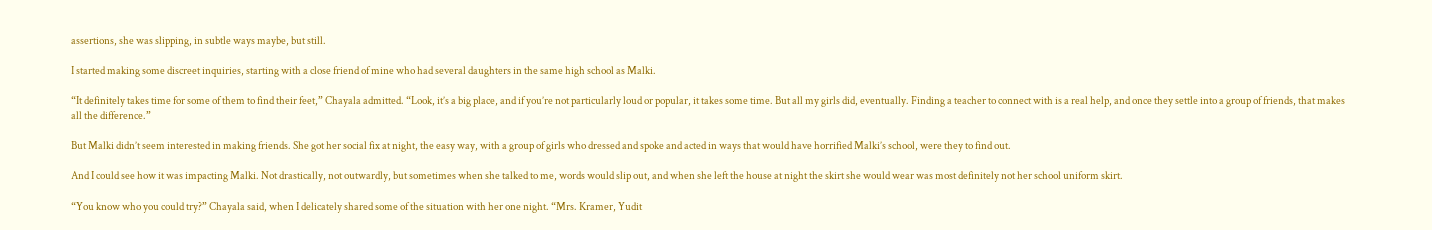assertions, she was slipping, in subtle ways maybe, but still.

I started making some discreet inquiries, starting with a close friend of mine who had several daughters in the same high school as Malki.

“It definitely takes time for some of them to find their feet,” Chayala admitted. “Look, it’s a big place, and if you’re not particularly loud or popular, it takes some time. But all my girls did, eventually. Finding a teacher to connect with is a real help, and once they settle into a group of friends, that makes all the difference.”

But Malki didn’t seem interested in making friends. She got her social fix at night, the easy way, with a group of girls who dressed and spoke and acted in ways that would have horrified Malki’s school, were they to find out.

And I could see how it was impacting Malki. Not drastically, not outwardly, but sometimes when she talked to me, words would slip out, and when she left the house at night the skirt she would wear was most definitely not her school uniform skirt.

“You know who you could try?” Chayala said, when I delicately shared some of the situation with her one night. “Mrs. Kramer, Yudit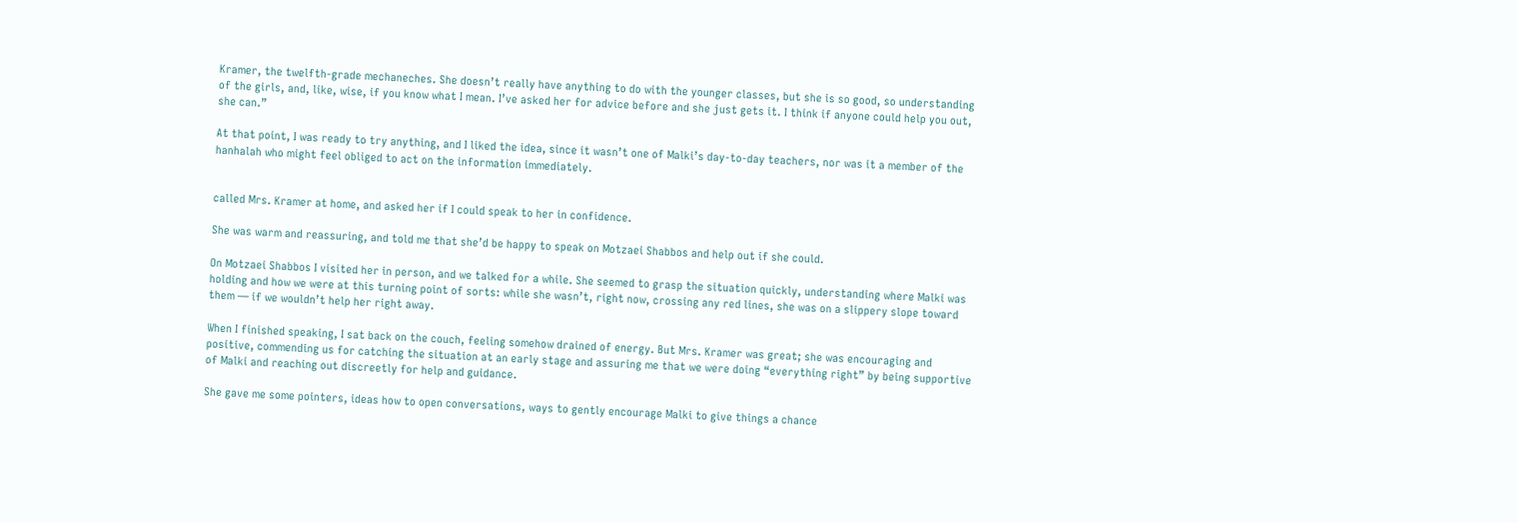Kramer, the twelfth-grade mechaneches. She doesn’t really have anything to do with the younger classes, but she is so good, so understanding of the girls, and, like, wise, if you know what I mean. I’ve asked her for advice before and she just gets it. I think if anyone could help you out, she can.”

At that point, I was ready to try anything, and I liked the idea, since it wasn’t one of Malki’s day-to-day teachers, nor was it a member of the hanhalah who might feel obliged to act on the information immediately.


called Mrs. Kramer at home, and asked her if I could speak to her in confidence.

She was warm and reassuring, and told me that she’d be happy to speak on Motzaei Shabbos and help out if she could.

On Motzaei Shabbos I visited her in person, and we talked for a while. She seemed to grasp the situation quickly, understanding where Malki was holding and how we were at this turning point of sorts: while she wasn’t, right now, crossing any red lines, she was on a slippery slope toward them — if we wouldn’t help her right away.

When I finished speaking, I sat back on the couch, feeling somehow drained of energy. But Mrs. Kramer was great; she was encouraging and positive, commending us for catching the situation at an early stage and assuring me that we were doing “everything right” by being supportive of Malki and reaching out discreetly for help and guidance.

She gave me some pointers, ideas how to open conversations, ways to gently encourage Malki to give things a chance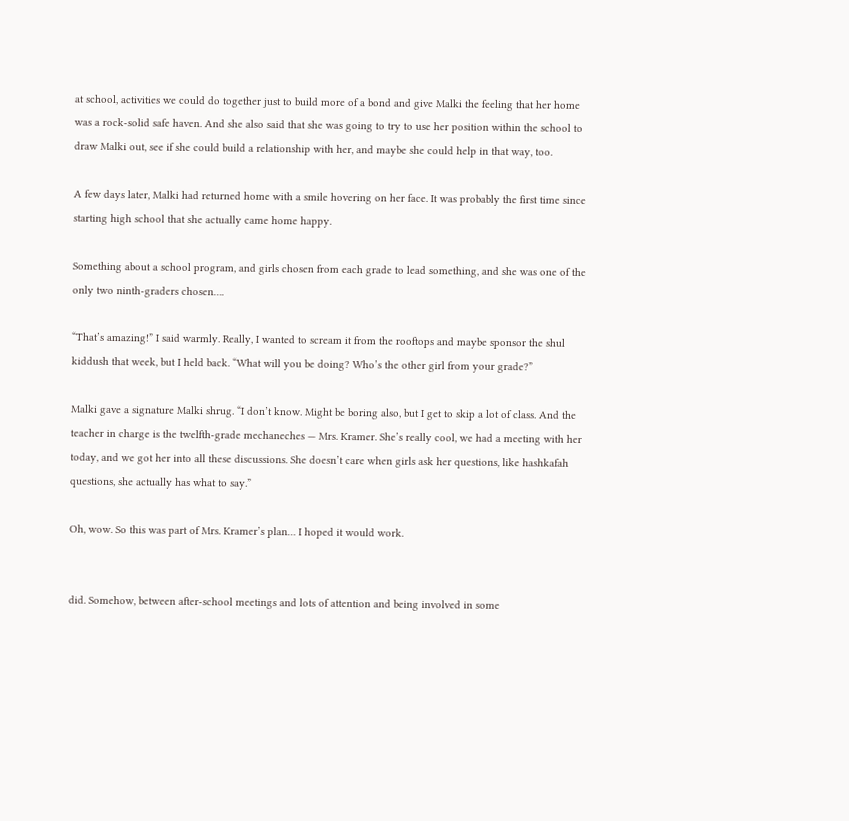at school, activities we could do together just to build more of a bond and give Malki the feeling that her home was a rock-solid safe haven. And she also said that she was going to try to use her position within the school to draw Malki out, see if she could build a relationship with her, and maybe she could help in that way, too.

A few days later, Malki had returned home with a smile hovering on her face. It was probably the first time since starting high school that she actually came home happy.

Something about a school program, and girls chosen from each grade to lead something, and she was one of the only two ninth-graders chosen….

“That’s amazing!” I said warmly. Really, I wanted to scream it from the rooftops and maybe sponsor the shul kiddush that week, but I held back. “What will you be doing? Who’s the other girl from your grade?”

Malki gave a signature Malki shrug. “I don’t know. Might be boring also, but I get to skip a lot of class. And the teacher in charge is the twelfth-grade mechaneches — Mrs. Kramer. She’s really cool, we had a meeting with her today, and we got her into all these discussions. She doesn’t care when girls ask her questions, like hashkafah questions, she actually has what to say.”

Oh, wow. So this was part of Mrs. Kramer’s plan… I hoped it would work.


did. Somehow, between after-school meetings and lots of attention and being involved in some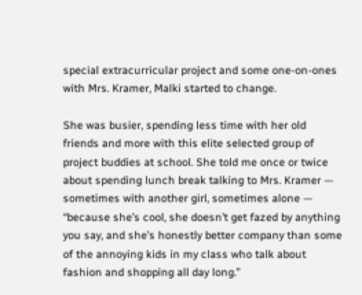special extracurricular project and some one-on-ones with Mrs. Kramer, Malki started to change.

She was busier, spending less time with her old friends and more with this elite selected group of project buddies at school. She told me once or twice about spending lunch break talking to Mrs. Kramer — sometimes with another girl, sometimes alone — “because she’s cool, she doesn’t get fazed by anything you say, and she’s honestly better company than some of the annoying kids in my class who talk about fashion and shopping all day long.”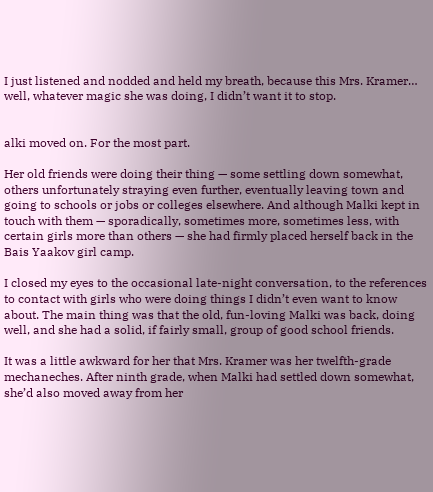I just listened and nodded and held my breath, because this Mrs. Kramer… well, whatever magic she was doing, I didn’t want it to stop.


alki moved on. For the most part.

Her old friends were doing their thing — some settling down somewhat, others unfortunately straying even further, eventually leaving town and going to schools or jobs or colleges elsewhere. And although Malki kept in touch with them — sporadically, sometimes more, sometimes less, with certain girls more than others — she had firmly placed herself back in the Bais Yaakov girl camp.

I closed my eyes to the occasional late-night conversation, to the references to contact with girls who were doing things I didn’t even want to know about. The main thing was that the old, fun-loving Malki was back, doing well, and she had a solid, if fairly small, group of good school friends.

It was a little awkward for her that Mrs. Kramer was her twelfth-grade mechaneches. After ninth grade, when Malki had settled down somewhat, she’d also moved away from her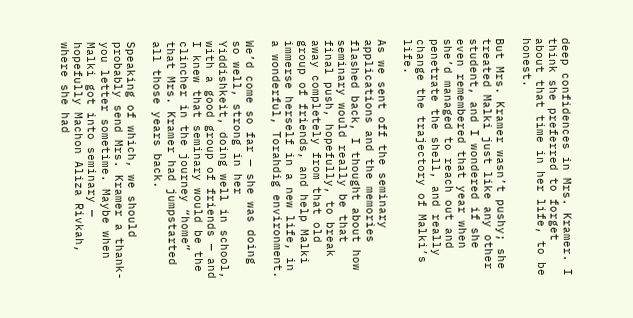deep confidences in Mrs. Kramer. I think she preferred to forget about that time in her life, to be honest.

But Mrs. Kramer wasn’t pushy; she treated Malki just like any other student, and I wondered if she even remembered that year when she’d managed to reach out and penetrate the shell, and really change the trajectory of Malki’s life.

As we sent off the seminary applications and the memories flashed back, I thought about how seminary would really be that final push, hopefully, to break away completely from that old group of friends, and help Malki immerse herself in a new life, in a wonderful, Torahdig environment.

We’d come so far — she was doing so well, strong in her Yiddishkeit, doing well in school, with a good group of friends — and I knew that seminary would be the clincher in the journey “home” that Mrs. Kramer had jumpstarted all those years back.

Speaking of which, we should probably send Mrs. Kramer a thank-you letter sometime. Maybe when Malki got into seminary — hopefully Machon Aliza Rivkah, where she had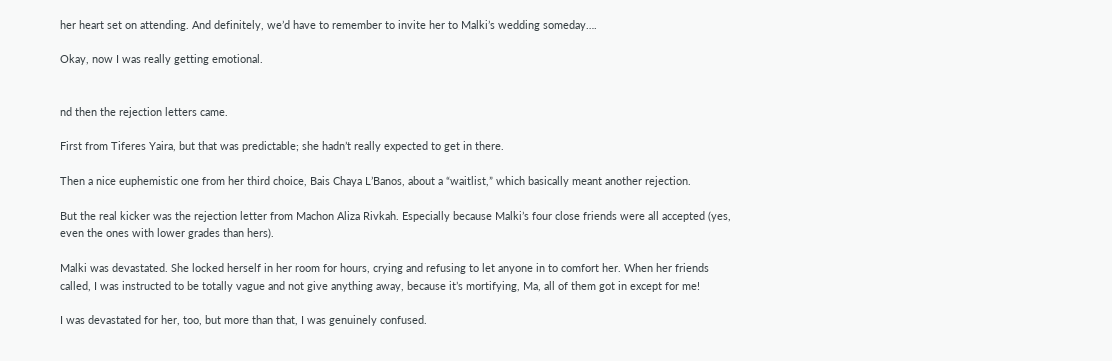her heart set on attending. And definitely, we’d have to remember to invite her to Malki’s wedding someday….

Okay, now I was really getting emotional.


nd then the rejection letters came.

First from Tiferes Yaira, but that was predictable; she hadn’t really expected to get in there.

Then a nice euphemistic one from her third choice, Bais Chaya L’Banos, about a “waitlist,” which basically meant another rejection.

But the real kicker was the rejection letter from Machon Aliza Rivkah. Especially because Malki’s four close friends were all accepted (yes, even the ones with lower grades than hers).

Malki was devastated. She locked herself in her room for hours, crying and refusing to let anyone in to comfort her. When her friends called, I was instructed to be totally vague and not give anything away, because it’s mortifying, Ma, all of them got in except for me!

I was devastated for her, too, but more than that, I was genuinely confused.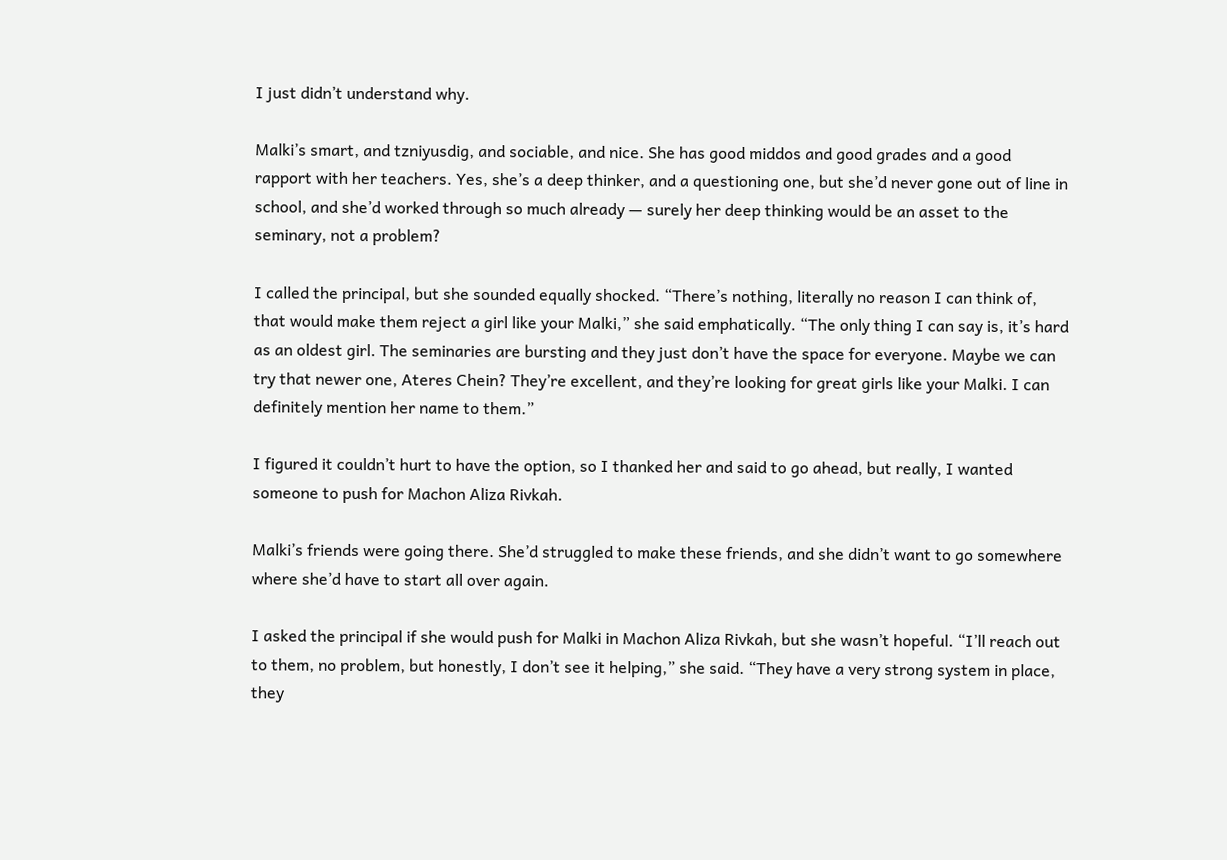I just didn’t understand why.

Malki’s smart, and tzniyusdig, and sociable, and nice. She has good middos and good grades and a good rapport with her teachers. Yes, she’s a deep thinker, and a questioning one, but she’d never gone out of line in school, and she’d worked through so much already — surely her deep thinking would be an asset to the seminary, not a problem?

I called the principal, but she sounded equally shocked. “There’s nothing, literally no reason I can think of, that would make them reject a girl like your Malki,” she said emphatically. “The only thing I can say is, it’s hard as an oldest girl. The seminaries are bursting and they just don’t have the space for everyone. Maybe we can try that newer one, Ateres Chein? They’re excellent, and they’re looking for great girls like your Malki. I can definitely mention her name to them.”

I figured it couldn’t hurt to have the option, so I thanked her and said to go ahead, but really, I wanted someone to push for Machon Aliza Rivkah.

Malki’s friends were going there. She’d struggled to make these friends, and she didn’t want to go somewhere where she’d have to start all over again.

I asked the principal if she would push for Malki in Machon Aliza Rivkah, but she wasn’t hopeful. “I’ll reach out to them, no problem, but honestly, I don’t see it helping,” she said. “They have a very strong system in place, they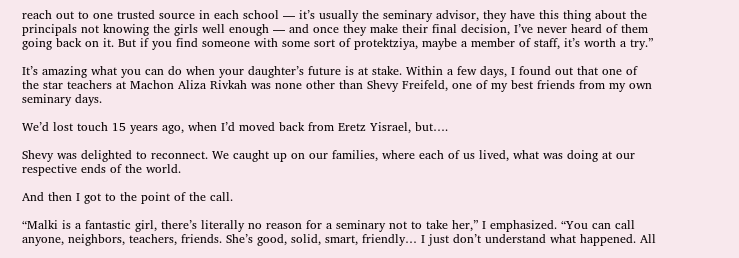reach out to one trusted source in each school — it’s usually the seminary advisor, they have this thing about the principals not knowing the girls well enough — and once they make their final decision, I’ve never heard of them going back on it. But if you find someone with some sort of protektziya, maybe a member of staff, it’s worth a try.”

It’s amazing what you can do when your daughter’s future is at stake. Within a few days, I found out that one of the star teachers at Machon Aliza Rivkah was none other than Shevy Freifeld, one of my best friends from my own seminary days.

We’d lost touch 15 years ago, when I’d moved back from Eretz Yisrael, but….

Shevy was delighted to reconnect. We caught up on our families, where each of us lived, what was doing at our respective ends of the world.

And then I got to the point of the call.

“Malki is a fantastic girl, there’s literally no reason for a seminary not to take her,” I emphasized. “You can call anyone, neighbors, teachers, friends. She’s good, solid, smart, friendly… I just don’t understand what happened. All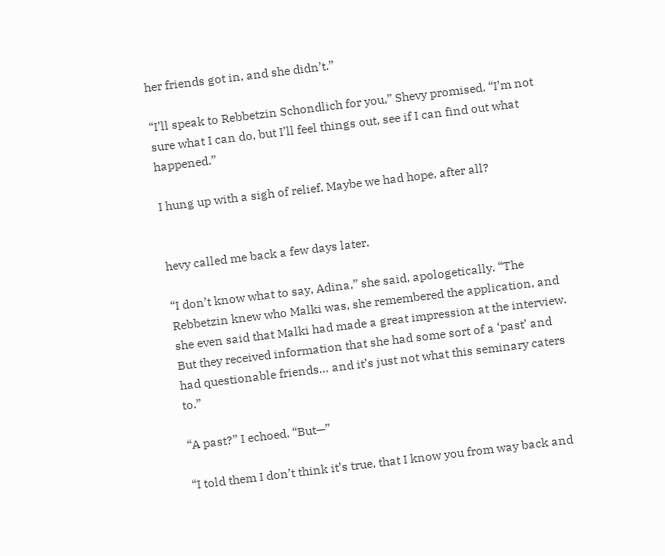her friends got in, and she didn’t.”

“I’ll speak to Rebbetzin Schondlich for you,” Shevy promised. “I’m not sure what I can do, but I’ll feel things out, see if I can find out what happened.”

I hung up with a sigh of relief. Maybe we had hope, after all?


hevy called me back a few days later.

“I don’t know what to say, Adina,” she said, apologetically. “The Rebbetzin knew who Malki was, she remembered the application, and she even said that Malki had made a great impression at the interview. But they received information that she had some sort of a ‘past’ and had questionable friends… and it’s just not what this seminary caters to.”

“A past?” I echoed. “But—”

“I told them I don’t think it’s true, that I know you from way back and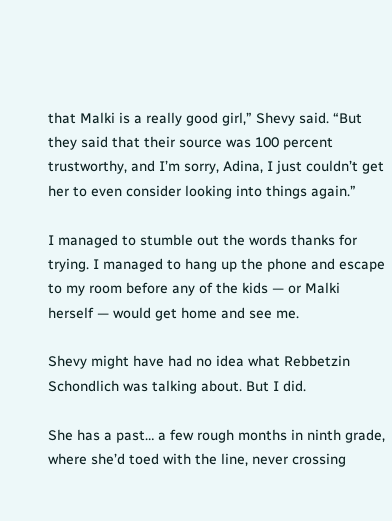that Malki is a really good girl,” Shevy said. “But they said that their source was 100 percent trustworthy, and I’m sorry, Adina, I just couldn’t get her to even consider looking into things again.”

I managed to stumble out the words thanks for trying. I managed to hang up the phone and escape to my room before any of the kids — or Malki herself — would get home and see me.

Shevy might have had no idea what Rebbetzin Schondlich was talking about. But I did.

She has a past… a few rough months in ninth grade, where she’d toed with the line, never crossing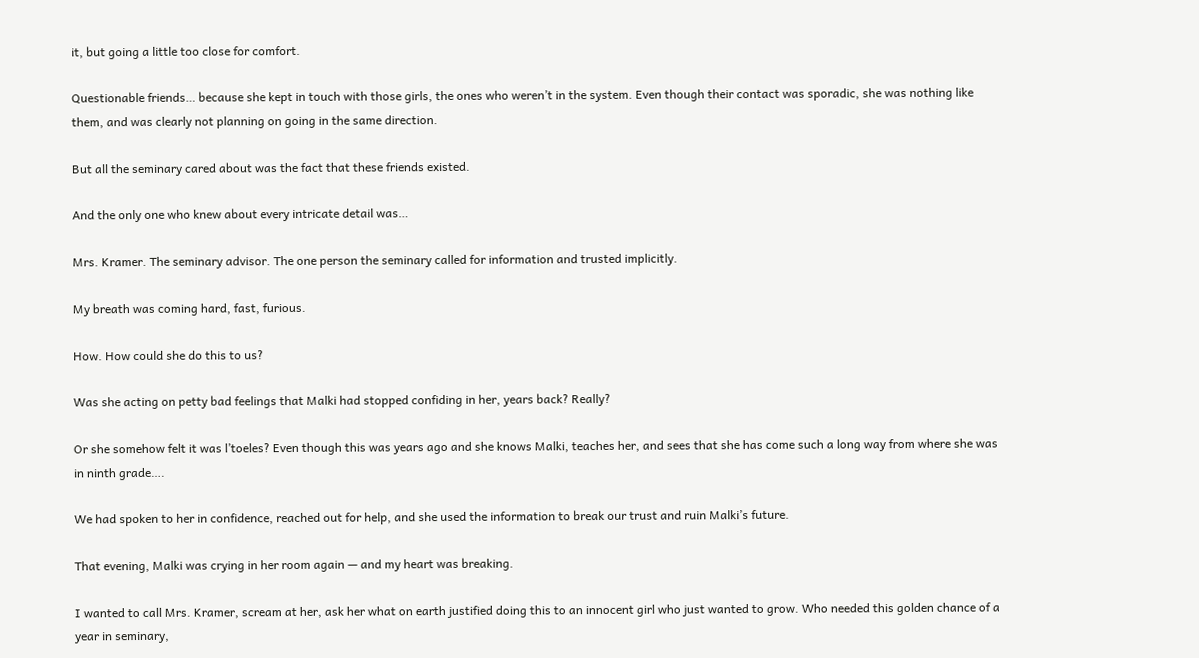it, but going a little too close for comfort.

Questionable friends… because she kept in touch with those girls, the ones who weren’t in the system. Even though their contact was sporadic, she was nothing like them, and was clearly not planning on going in the same direction.

But all the seminary cared about was the fact that these friends existed.

And the only one who knew about every intricate detail was…

Mrs. Kramer. The seminary advisor. The one person the seminary called for information and trusted implicitly.

My breath was coming hard, fast, furious.

How. How could she do this to us?

Was she acting on petty bad feelings that Malki had stopped confiding in her, years back? Really?

Or she somehow felt it was l’toeles? Even though this was years ago and she knows Malki, teaches her, and sees that she has come such a long way from where she was in ninth grade….

We had spoken to her in confidence, reached out for help, and she used the information to break our trust and ruin Malki’s future.

That evening, Malki was crying in her room again — and my heart was breaking.

I wanted to call Mrs. Kramer, scream at her, ask her what on earth justified doing this to an innocent girl who just wanted to grow. Who needed this golden chance of a year in seminary,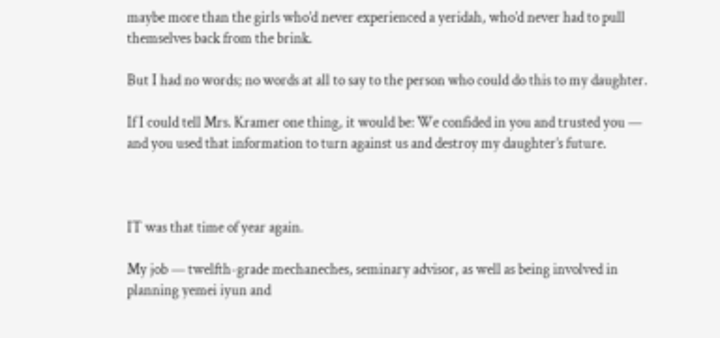maybe more than the girls who’d never experienced a yeridah, who’d never had to pull themselves back from the brink.

But I had no words; no words at all to say to the person who could do this to my daughter.

If I could tell Mrs. Kramer one thing, it would be: We confided in you and trusted you — and you used that information to turn against us and destroy my daughter’s future.



IT was that time of year again.

My job — twelfth-grade mechaneches, seminary advisor, as well as being involved in planning yemei iyun and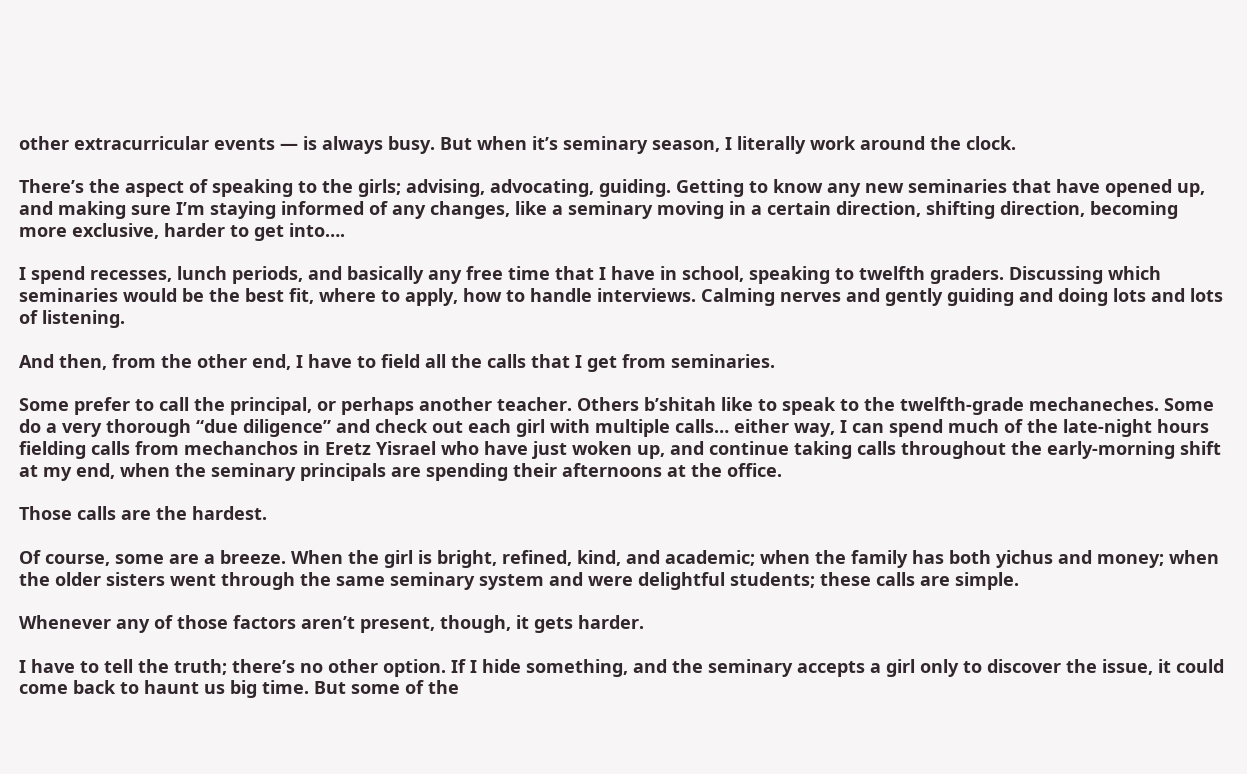other extracurricular events — is always busy. But when it’s seminary season, I literally work around the clock.

There’s the aspect of speaking to the girls; advising, advocating, guiding. Getting to know any new seminaries that have opened up, and making sure I’m staying informed of any changes, like a seminary moving in a certain direction, shifting direction, becoming more exclusive, harder to get into….

I spend recesses, lunch periods, and basically any free time that I have in school, speaking to twelfth graders. Discussing which seminaries would be the best fit, where to apply, how to handle interviews. Calming nerves and gently guiding and doing lots and lots of listening.

And then, from the other end, I have to field all the calls that I get from seminaries.

Some prefer to call the principal, or perhaps another teacher. Others b’shitah like to speak to the twelfth-grade mechaneches. Some do a very thorough “due diligence” and check out each girl with multiple calls… either way, I can spend much of the late-night hours fielding calls from mechanchos in Eretz Yisrael who have just woken up, and continue taking calls throughout the early-morning shift at my end, when the seminary principals are spending their afternoons at the office.

Those calls are the hardest.

Of course, some are a breeze. When the girl is bright, refined, kind, and academic; when the family has both yichus and money; when the older sisters went through the same seminary system and were delightful students; these calls are simple.

Whenever any of those factors aren’t present, though, it gets harder.

I have to tell the truth; there’s no other option. If I hide something, and the seminary accepts a girl only to discover the issue, it could come back to haunt us big time. But some of the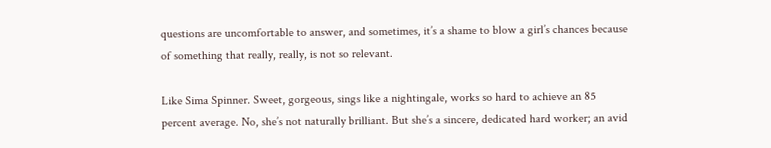questions are uncomfortable to answer, and sometimes, it’s a shame to blow a girl’s chances because of something that really, really, is not so relevant.

Like Sima Spinner. Sweet, gorgeous, sings like a nightingale, works so hard to achieve an 85 percent average. No, she’s not naturally brilliant. But she’s a sincere, dedicated hard worker; an avid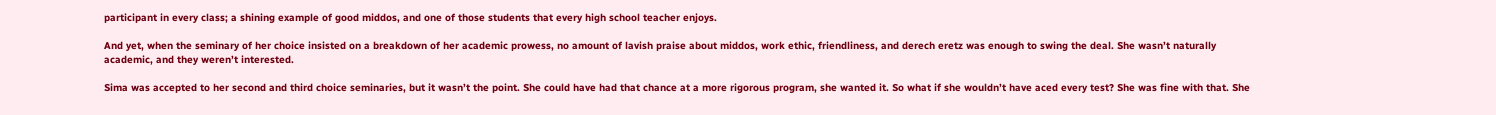participant in every class; a shining example of good middos, and one of those students that every high school teacher enjoys.

And yet, when the seminary of her choice insisted on a breakdown of her academic prowess, no amount of lavish praise about middos, work ethic, friendliness, and derech eretz was enough to swing the deal. She wasn’t naturally academic, and they weren’t interested.

Sima was accepted to her second and third choice seminaries, but it wasn’t the point. She could have had that chance at a more rigorous program, she wanted it. So what if she wouldn’t have aced every test? She was fine with that. She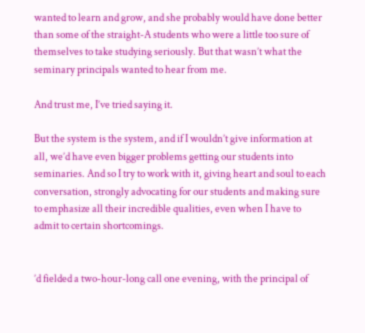wanted to learn and grow, and she probably would have done better than some of the straight-A students who were a little too sure of themselves to take studying seriously. But that wasn’t what the seminary principals wanted to hear from me.

And trust me, I’ve tried saying it.

But the system is the system, and if I wouldn’t give information at all, we’d have even bigger problems getting our students into seminaries. And so I try to work with it, giving heart and soul to each conversation, strongly advocating for our students and making sure to emphasize all their incredible qualities, even when I have to admit to certain shortcomings.


’d fielded a two-hour-long call one evening, with the principal of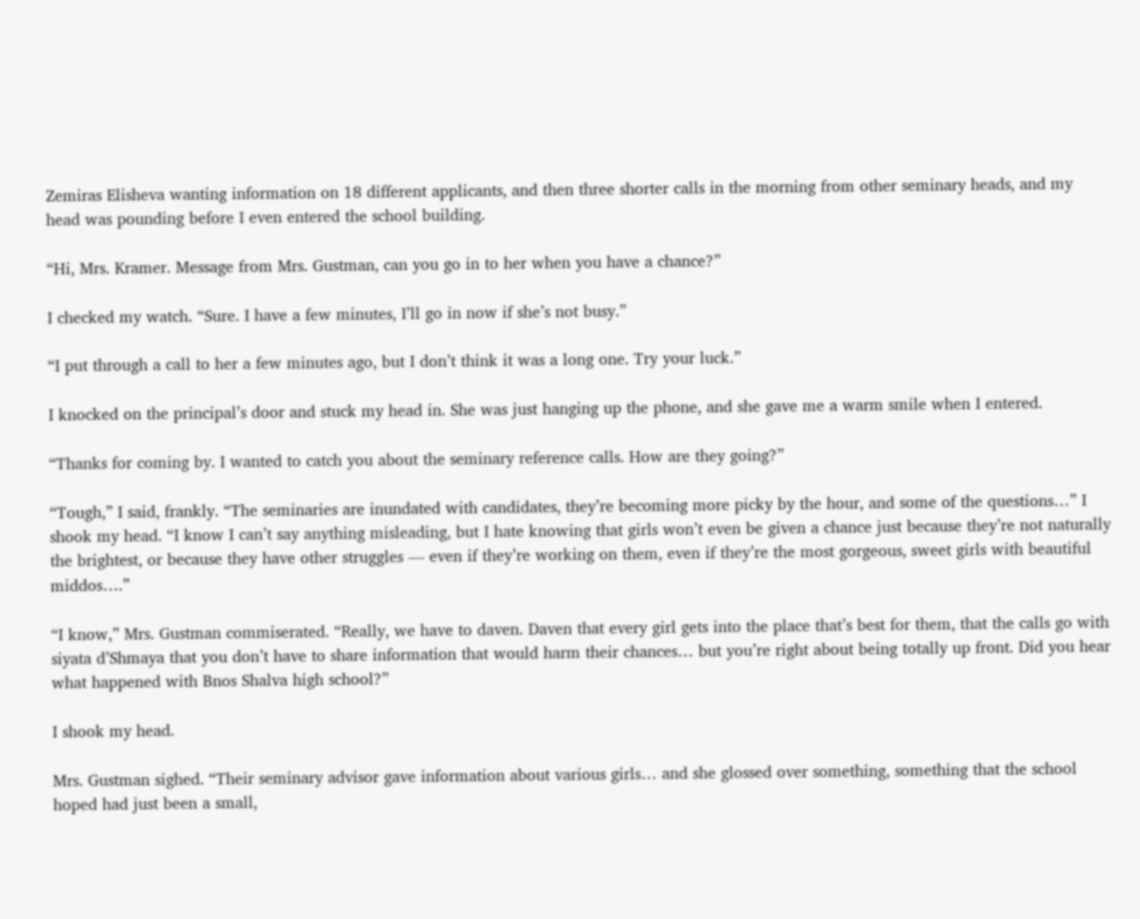Zemiras Elisheva wanting information on 18 different applicants, and then three shorter calls in the morning from other seminary heads, and my head was pounding before I even entered the school building.

“Hi, Mrs. Kramer. Message from Mrs. Gustman, can you go in to her when you have a chance?”

I checked my watch. “Sure. I have a few minutes, I’ll go in now if she’s not busy.”

“I put through a call to her a few minutes ago, but I don’t think it was a long one. Try your luck.”

I knocked on the principal’s door and stuck my head in. She was just hanging up the phone, and she gave me a warm smile when I entered.

“Thanks for coming by. I wanted to catch you about the seminary reference calls. How are they going?”

“Tough,” I said, frankly. “The seminaries are inundated with candidates, they’re becoming more picky by the hour, and some of the questions…” I shook my head. “I know I can’t say anything misleading, but I hate knowing that girls won’t even be given a chance just because they’re not naturally the brightest, or because they have other struggles — even if they’re working on them, even if they’re the most gorgeous, sweet girls with beautiful middos….”

“I know,” Mrs. Gustman commiserated. “Really, we have to daven. Daven that every girl gets into the place that’s best for them, that the calls go with siyata d’Shmaya that you don’t have to share information that would harm their chances… but you’re right about being totally up front. Did you hear what happened with Bnos Shalva high school?”

I shook my head.

Mrs. Gustman sighed. “Their seminary advisor gave information about various girls… and she glossed over something, something that the school hoped had just been a small,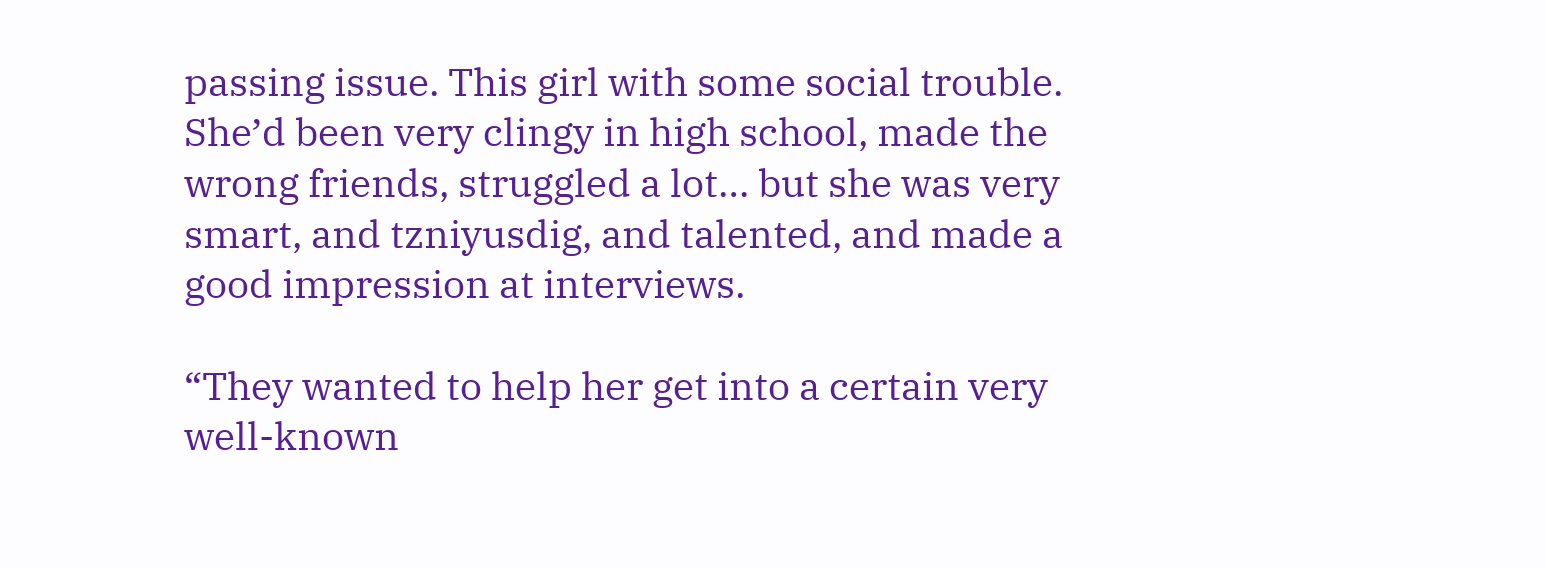passing issue. This girl with some social trouble. She’d been very clingy in high school, made the wrong friends, struggled a lot… but she was very smart, and tzniyusdig, and talented, and made a good impression at interviews.

“They wanted to help her get into a certain very well-known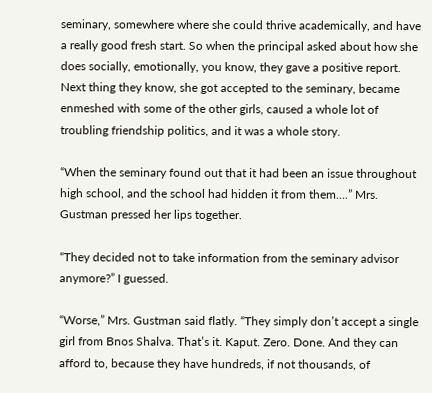seminary, somewhere where she could thrive academically, and have a really good fresh start. So when the principal asked about how she does socially, emotionally, you know, they gave a positive report. Next thing they know, she got accepted to the seminary, became enmeshed with some of the other girls, caused a whole lot of troubling friendship politics, and it was a whole story.

“When the seminary found out that it had been an issue throughout high school, and the school had hidden it from them….” Mrs. Gustman pressed her lips together.

“They decided not to take information from the seminary advisor anymore?” I guessed.

“Worse,” Mrs. Gustman said flatly. “They simply don’t accept a single girl from Bnos Shalva. That’s it. Kaput. Zero. Done. And they can afford to, because they have hundreds, if not thousands, of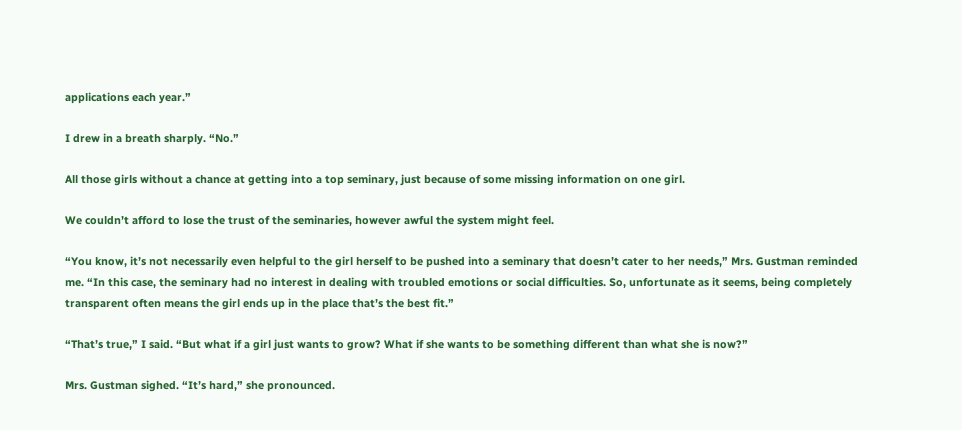applications each year.”

I drew in a breath sharply. “No.”

All those girls without a chance at getting into a top seminary, just because of some missing information on one girl.

We couldn’t afford to lose the trust of the seminaries, however awful the system might feel.

“You know, it’s not necessarily even helpful to the girl herself to be pushed into a seminary that doesn’t cater to her needs,” Mrs. Gustman reminded me. “In this case, the seminary had no interest in dealing with troubled emotions or social difficulties. So, unfortunate as it seems, being completely transparent often means the girl ends up in the place that’s the best fit.”

“That’s true,” I said. “But what if a girl just wants to grow? What if she wants to be something different than what she is now?”

Mrs. Gustman sighed. “It’s hard,” she pronounced.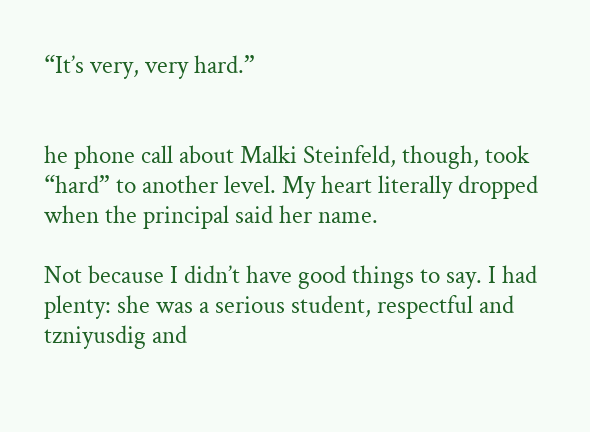“It’s very, very hard.”


he phone call about Malki Steinfeld, though, took “hard” to another level. My heart literally dropped when the principal said her name.

Not because I didn’t have good things to say. I had plenty: she was a serious student, respectful and tzniyusdig and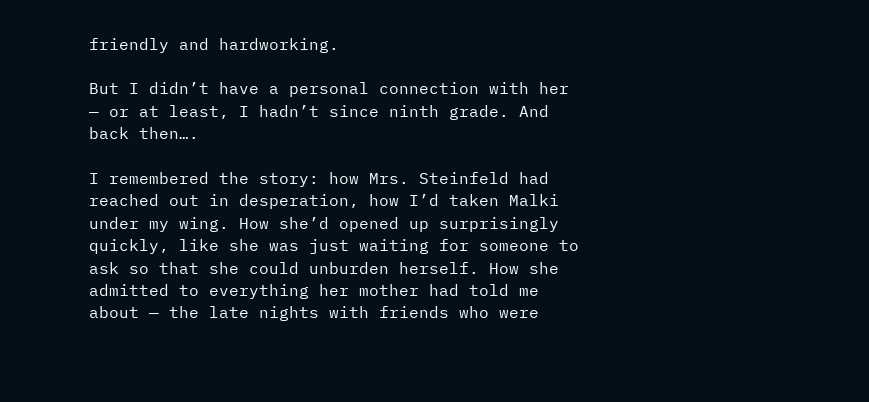friendly and hardworking.

But I didn’t have a personal connection with her — or at least, I hadn’t since ninth grade. And back then….

I remembered the story: how Mrs. Steinfeld had reached out in desperation, how I’d taken Malki under my wing. How she’d opened up surprisingly quickly, like she was just waiting for someone to ask so that she could unburden herself. How she admitted to everything her mother had told me about — the late nights with friends who were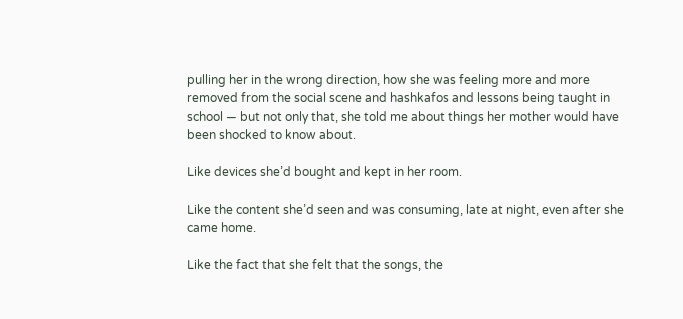pulling her in the wrong direction, how she was feeling more and more removed from the social scene and hashkafos and lessons being taught in school — but not only that, she told me about things her mother would have been shocked to know about.

Like devices she’d bought and kept in her room.

Like the content she’d seen and was consuming, late at night, even after she came home.

Like the fact that she felt that the songs, the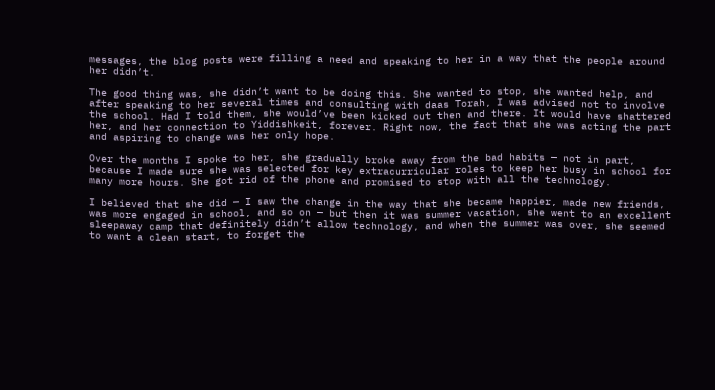messages, the blog posts were filling a need and speaking to her in a way that the people around her didn’t.

The good thing was, she didn’t want to be doing this. She wanted to stop, she wanted help, and after speaking to her several times and consulting with daas Torah, I was advised not to involve the school. Had I told them, she would’ve been kicked out then and there. It would have shattered her, and her connection to Yiddishkeit, forever. Right now, the fact that she was acting the part and aspiring to change was her only hope.

Over the months I spoke to her, she gradually broke away from the bad habits — not in part, because I made sure she was selected for key extracurricular roles to keep her busy in school for many more hours. She got rid of the phone and promised to stop with all the technology.

I believed that she did — I saw the change in the way that she became happier, made new friends, was more engaged in school, and so on — but then it was summer vacation, she went to an excellent sleepaway camp that definitely didn’t allow technology, and when the summer was over, she seemed to want a clean start, to forget the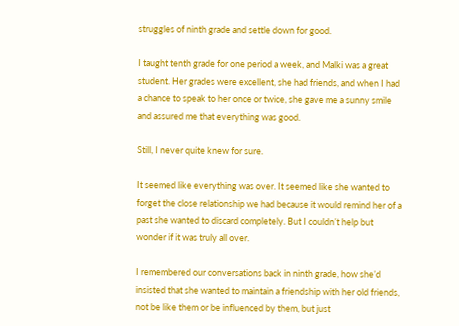struggles of ninth grade and settle down for good.

I taught tenth grade for one period a week, and Malki was a great student. Her grades were excellent, she had friends, and when I had a chance to speak to her once or twice, she gave me a sunny smile and assured me that everything was good.

Still, I never quite knew for sure.

It seemed like everything was over. It seemed like she wanted to forget the close relationship we had because it would remind her of a past she wanted to discard completely. But I couldn’t help but wonder if it was truly all over.

I remembered our conversations back in ninth grade, how she’d insisted that she wanted to maintain a friendship with her old friends, not be like them or be influenced by them, but just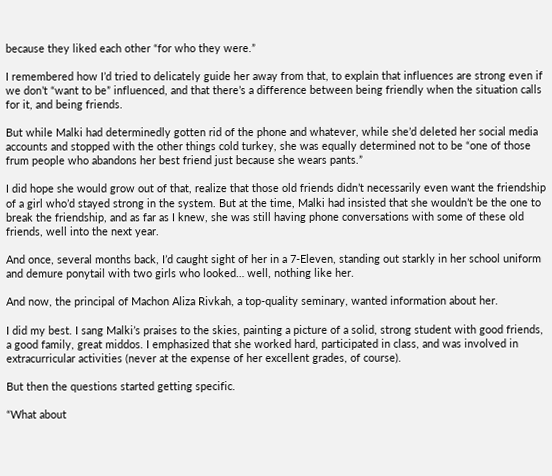because they liked each other “for who they were.”

I remembered how I’d tried to delicately guide her away from that, to explain that influences are strong even if we don’t “want to be” influenced, and that there’s a difference between being friendly when the situation calls for it, and being friends.

But while Malki had determinedly gotten rid of the phone and whatever, while she’d deleted her social media accounts and stopped with the other things cold turkey, she was equally determined not to be “one of those frum people who abandons her best friend just because she wears pants.”

I did hope she would grow out of that, realize that those old friends didn’t necessarily even want the friendship of a girl who’d stayed strong in the system. But at the time, Malki had insisted that she wouldn’t be the one to break the friendship, and as far as I knew, she was still having phone conversations with some of these old friends, well into the next year.

And once, several months back, I’d caught sight of her in a 7-Eleven, standing out starkly in her school uniform and demure ponytail with two girls who looked… well, nothing like her.

And now, the principal of Machon Aliza Rivkah, a top-quality seminary, wanted information about her.

I did my best. I sang Malki’s praises to the skies, painting a picture of a solid, strong student with good friends, a good family, great middos. I emphasized that she worked hard, participated in class, and was involved in extracurricular activities (never at the expense of her excellent grades, of course).

But then the questions started getting specific.

“What about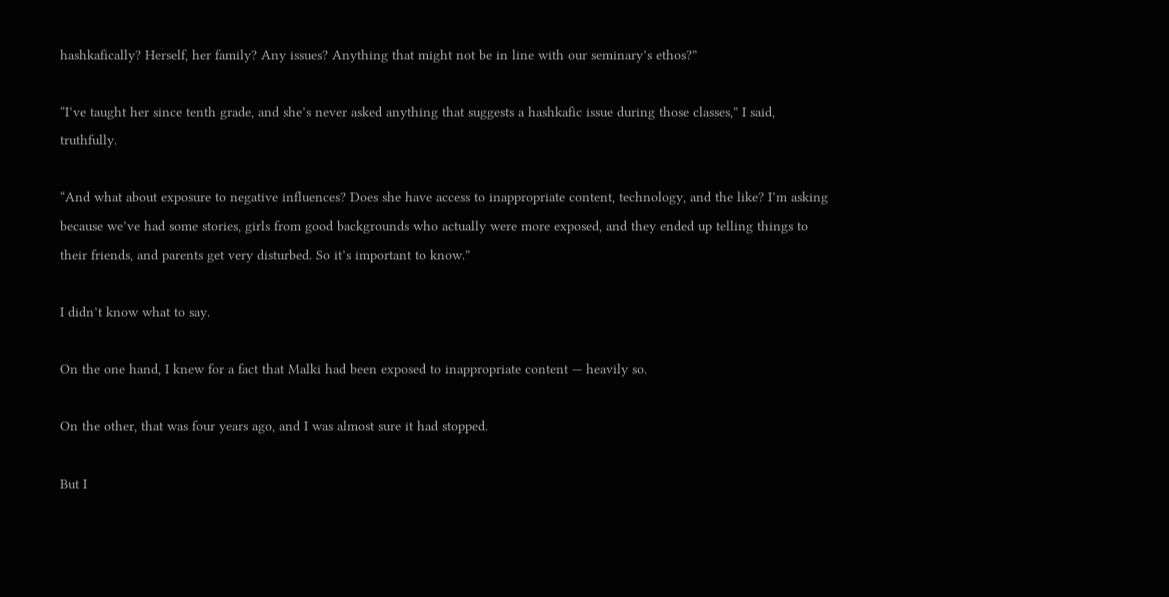hashkafically? Herself, her family? Any issues? Anything that might not be in line with our seminary’s ethos?”

“I’ve taught her since tenth grade, and she’s never asked anything that suggests a hashkafic issue during those classes,” I said, truthfully.

“And what about exposure to negative influences? Does she have access to inappropriate content, technology, and the like? I’m asking because we’ve had some stories, girls from good backgrounds who actually were more exposed, and they ended up telling things to their friends, and parents get very disturbed. So it’s important to know.”

I didn’t know what to say.

On the one hand, I knew for a fact that Malki had been exposed to inappropriate content — heavily so.

On the other, that was four years ago, and I was almost sure it had stopped.

But I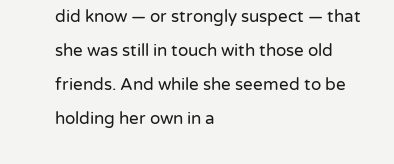did know — or strongly suspect — that she was still in touch with those old friends. And while she seemed to be holding her own in a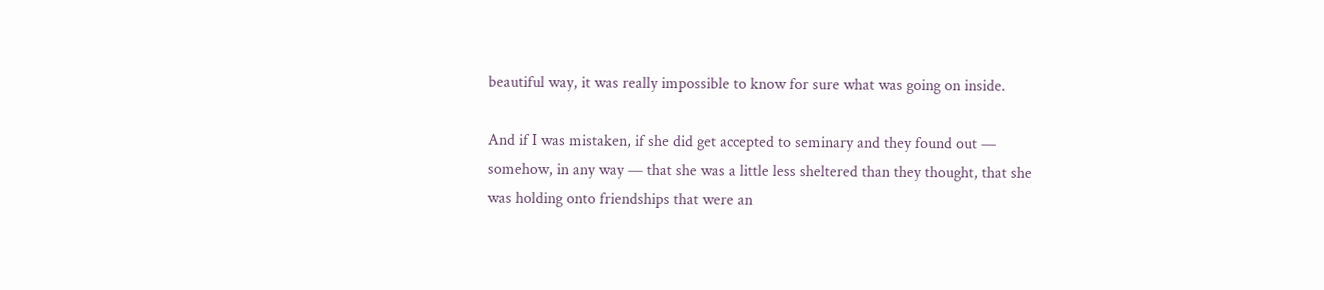beautiful way, it was really impossible to know for sure what was going on inside.

And if I was mistaken, if she did get accepted to seminary and they found out — somehow, in any way — that she was a little less sheltered than they thought, that she was holding onto friendships that were an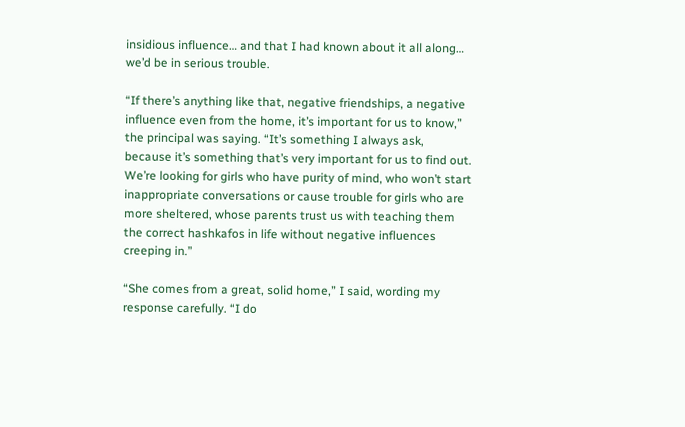insidious influence… and that I had known about it all along… we’d be in serious trouble.

“If there’s anything like that, negative friendships, a negative influence even from the home, it’s important for us to know,” the principal was saying. “It’s something I always ask, because it’s something that’s very important for us to find out. We’re looking for girls who have purity of mind, who won’t start inappropriate conversations or cause trouble for girls who are more sheltered, whose parents trust us with teaching them the correct hashkafos in life without negative influences creeping in.”

“She comes from a great, solid home,” I said, wording my response carefully. “I do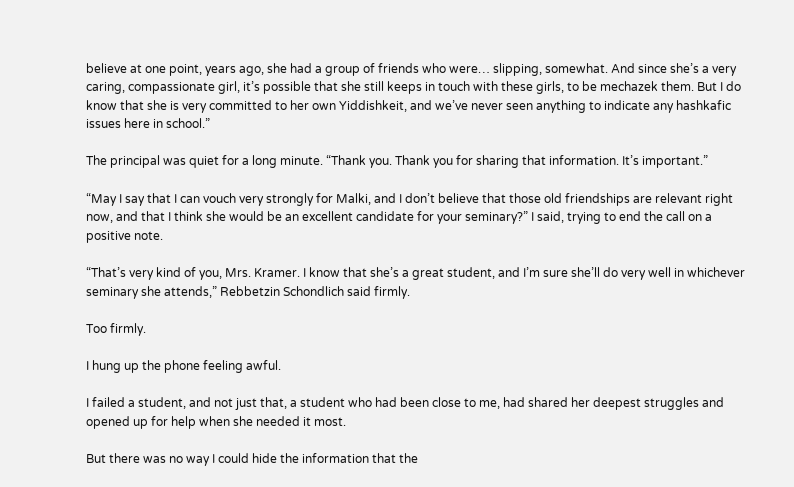believe at one point, years ago, she had a group of friends who were… slipping, somewhat. And since she’s a very caring, compassionate girl, it’s possible that she still keeps in touch with these girls, to be mechazek them. But I do know that she is very committed to her own Yiddishkeit, and we’ve never seen anything to indicate any hashkafic issues here in school.”

The principal was quiet for a long minute. “Thank you. Thank you for sharing that information. It’s important.”

“May I say that I can vouch very strongly for Malki, and I don’t believe that those old friendships are relevant right now, and that I think she would be an excellent candidate for your seminary?” I said, trying to end the call on a positive note.

“That’s very kind of you, Mrs. Kramer. I know that she’s a great student, and I’m sure she’ll do very well in whichever seminary she attends,” Rebbetzin Schondlich said firmly.

Too firmly.

I hung up the phone feeling awful.

I failed a student, and not just that, a student who had been close to me, had shared her deepest struggles and opened up for help when she needed it most.

But there was no way I could hide the information that the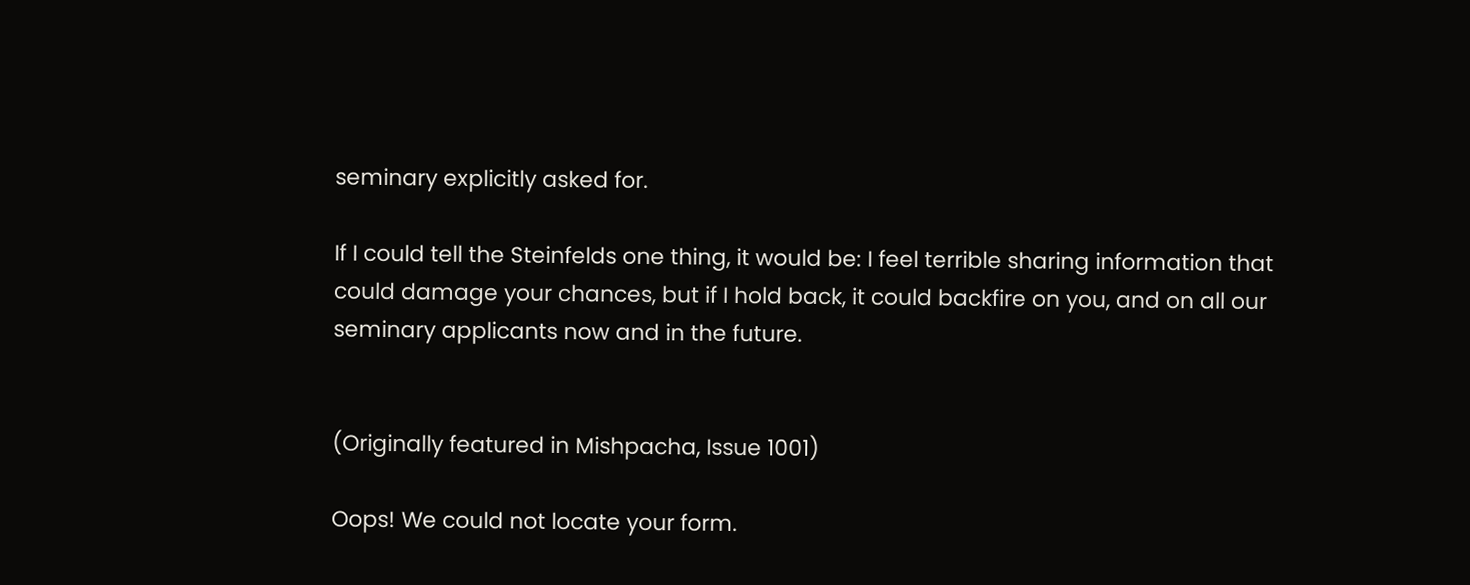seminary explicitly asked for.

If I could tell the Steinfelds one thing, it would be: I feel terrible sharing information that could damage your chances, but if I hold back, it could backfire on you, and on all our seminary applicants now and in the future.


(Originally featured in Mishpacha, Issue 1001)

Oops! We could not locate your form.